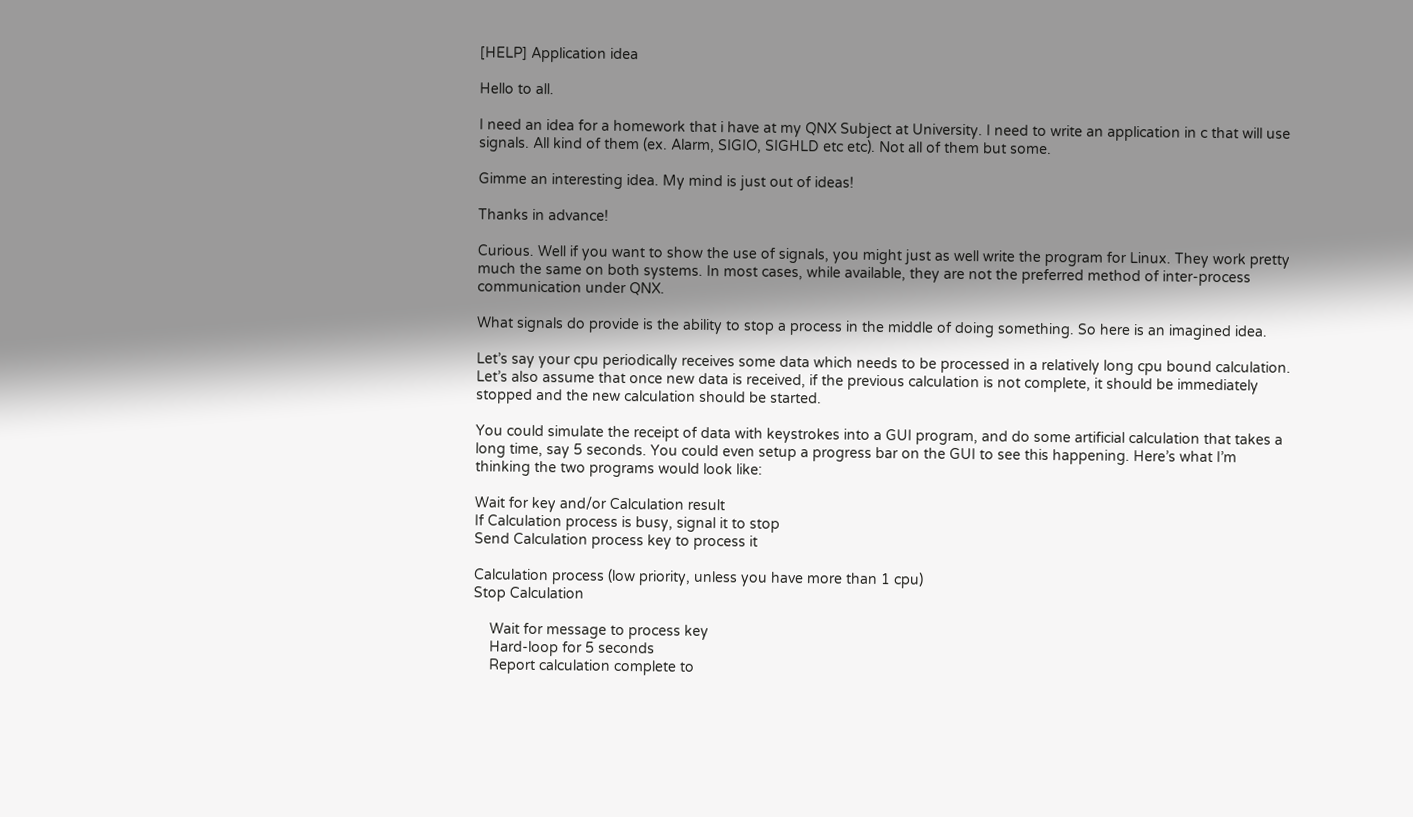[HELP] Application idea

Hello to all.

I need an idea for a homework that i have at my QNX Subject at University. I need to write an application in c that will use signals. All kind of them (ex. Alarm, SIGIO, SIGHLD etc etc). Not all of them but some.

Gimme an interesting idea. My mind is just out of ideas!

Thanks in advance!

Curious. Well if you want to show the use of signals, you might just as well write the program for Linux. They work pretty much the same on both systems. In most cases, while available, they are not the preferred method of inter-process communication under QNX.

What signals do provide is the ability to stop a process in the middle of doing something. So here is an imagined idea.

Let’s say your cpu periodically receives some data which needs to be processed in a relatively long cpu bound calculation. Let’s also assume that once new data is received, if the previous calculation is not complete, it should be immediately stopped and the new calculation should be started.

You could simulate the receipt of data with keystrokes into a GUI program, and do some artificial calculation that takes a long time, say 5 seconds. You could even setup a progress bar on the GUI to see this happening. Here’s what I’m thinking the two programs would look like:

Wait for key and/or Calculation result
If Calculation process is busy, signal it to stop
Send Calculation process key to process it

Calculation process (low priority, unless you have more than 1 cpu)
Stop Calculation

    Wait for message to process key
    Hard-loop for 5 seconds
    Report calculation complete to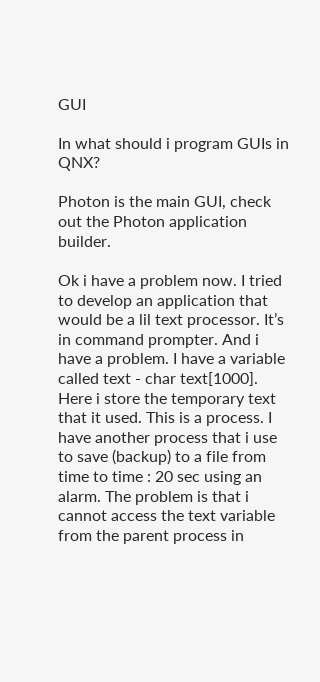GUI

In what should i program GUIs in QNX?

Photon is the main GUI, check out the Photon application builder.

Ok i have a problem now. I tried to develop an application that would be a lil text processor. It’s in command prompter. And i have a problem. I have a variable called text - char text[1000]. Here i store the temporary text that it used. This is a process. I have another process that i use to save (backup) to a file from time to time : 20 sec using an alarm. The problem is that i cannot access the text variable from the parent process in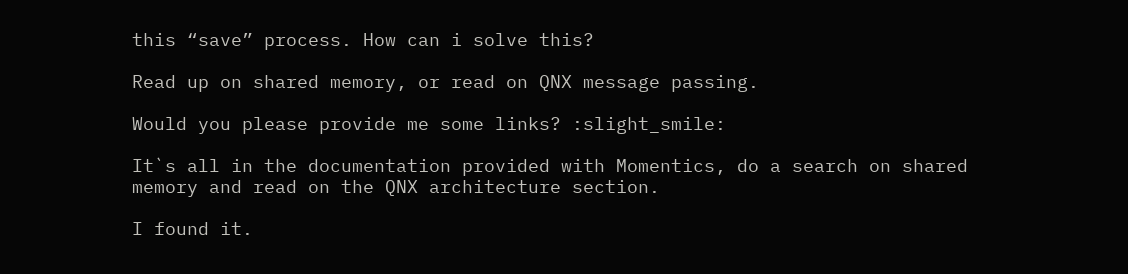this “save” process. How can i solve this?

Read up on shared memory, or read on QNX message passing.

Would you please provide me some links? :slight_smile:

It`s all in the documentation provided with Momentics, do a search on shared memory and read on the QNX architecture section.

I found it.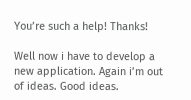You’re such a help! Thanks!

Well now i have to develop a new application. Again i’m out of ideas. Good ideas.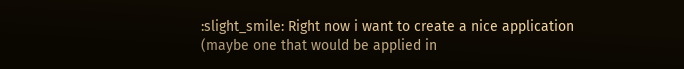:slight_smile: Right now i want to create a nice application (maybe one that would be applied in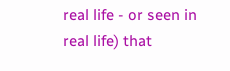real life - or seen in real life) that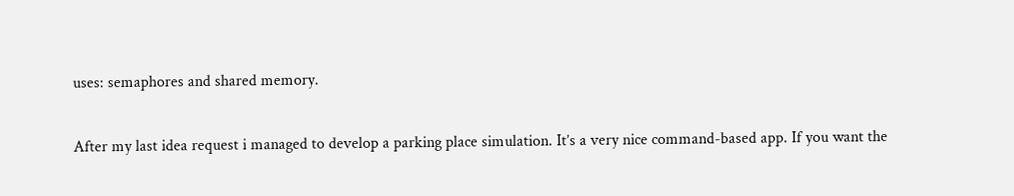uses: semaphores and shared memory.

After my last idea request i managed to develop a parking place simulation. It’s a very nice command-based app. If you want the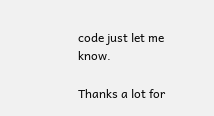code just let me know.

Thanks a lot for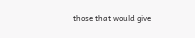those that would give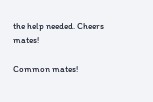the help needed. Cheers mates!

Common mates!